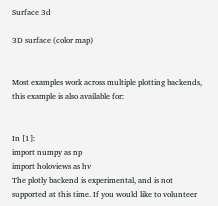Surface 3d

3D surface (color map)


Most examples work across multiple plotting backends, this example is also available for:


In [1]:
import numpy as np
import holoviews as hv
The plotly backend is experimental, and is not supported at this time. If you would like to volunteer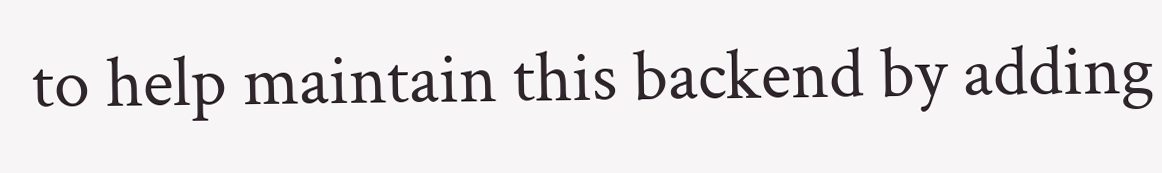to help maintain this backend by adding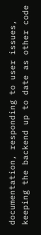documentation, responding to user issues, keeping the backend up to date as other code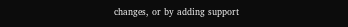changes, or by adding support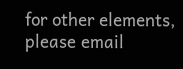for other elements, please email